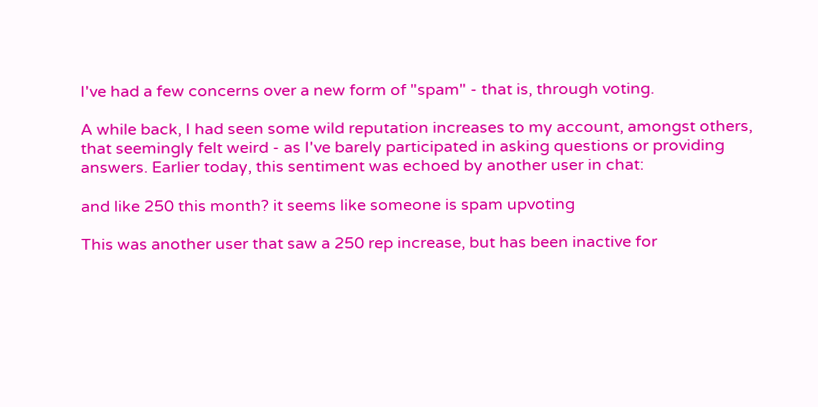I've had a few concerns over a new form of "spam" - that is, through voting.

A while back, I had seen some wild reputation increases to my account, amongst others, that seemingly felt weird - as I've barely participated in asking questions or providing answers. Earlier today, this sentiment was echoed by another user in chat:

and like 250 this month? it seems like someone is spam upvoting

This was another user that saw a 250 rep increase, but has been inactive for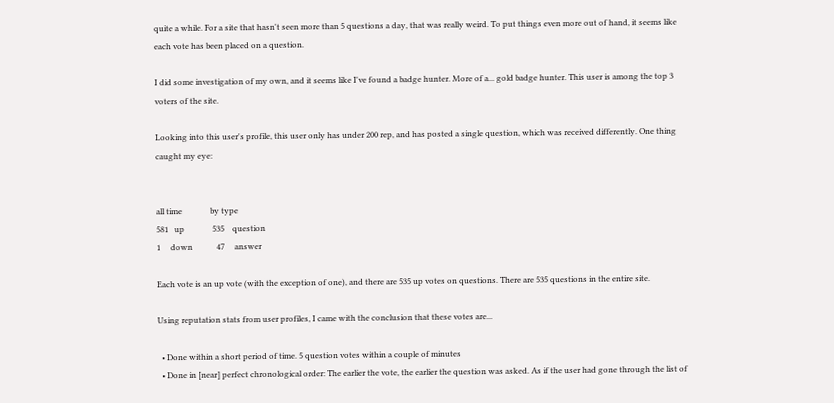quite a while. For a site that hasn't seen more than 5 questions a day, that was really weird. To put things even more out of hand, it seems like each vote has been placed on a question.

I did some investigation of my own, and it seems like I've found a badge hunter. More of a... gold badge hunter. This user is among the top 3 voters of the site.

Looking into this user's profile, this user only has under 200 rep, and has posted a single question, which was received differently. One thing caught my eye:


all time              by type
581   up              535    question
1     down            47     answer

Each vote is an up vote (with the exception of one), and there are 535 up votes on questions. There are 535 questions in the entire site.

Using reputation stats from user profiles, I came with the conclusion that these votes are...

  • Done within a short period of time. 5 question votes within a couple of minutes
  • Done in [near] perfect chronological order: The earlier the vote, the earlier the question was asked. As if the user had gone through the list of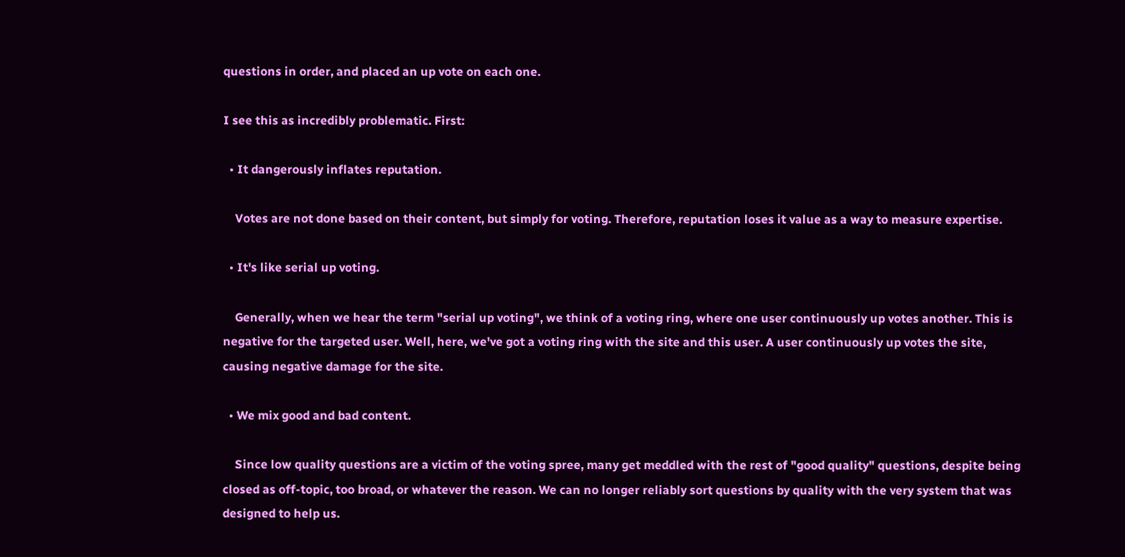questions in order, and placed an up vote on each one.

I see this as incredibly problematic. First:

  • It dangerously inflates reputation.

    Votes are not done based on their content, but simply for voting. Therefore, reputation loses it value as a way to measure expertise.

  • It's like serial up voting.

    Generally, when we hear the term "serial up voting", we think of a voting ring, where one user continuously up votes another. This is negative for the targeted user. Well, here, we've got a voting ring with the site and this user. A user continuously up votes the site, causing negative damage for the site.

  • We mix good and bad content.

    Since low quality questions are a victim of the voting spree, many get meddled with the rest of "good quality" questions, despite being closed as off-topic, too broad, or whatever the reason. We can no longer reliably sort questions by quality with the very system that was designed to help us.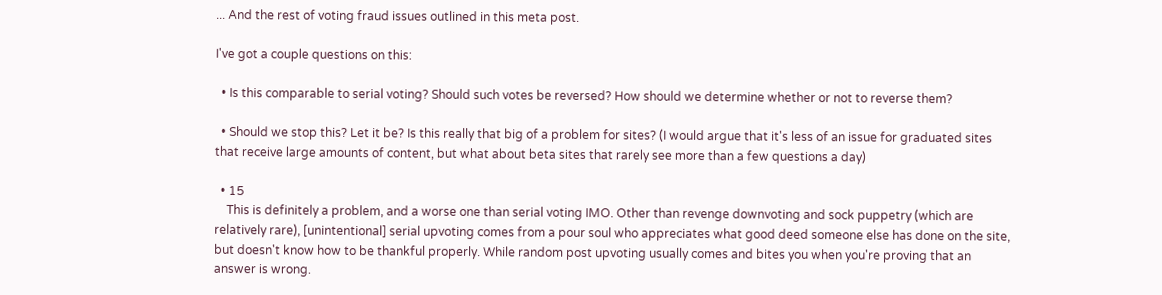... And the rest of voting fraud issues outlined in this meta post.

I've got a couple questions on this:

  • Is this comparable to serial voting? Should such votes be reversed? How should we determine whether or not to reverse them?

  • Should we stop this? Let it be? Is this really that big of a problem for sites? (I would argue that it's less of an issue for graduated sites that receive large amounts of content, but what about beta sites that rarely see more than a few questions a day)

  • 15
    This is definitely a problem, and a worse one than serial voting IMO. Other than revenge downvoting and sock puppetry (which are relatively rare), [unintentional] serial upvoting comes from a pour soul who appreciates what good deed someone else has done on the site, but doesn't know how to be thankful properly. While random post upvoting usually comes and bites you when you're proving that an answer is wrong.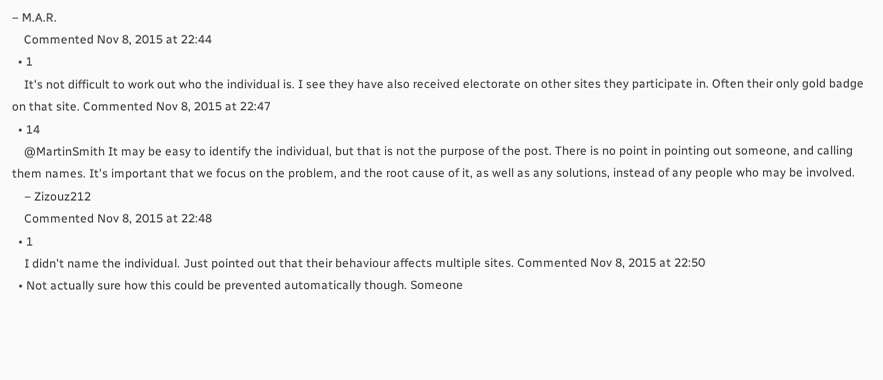– M.A.R.
    Commented Nov 8, 2015 at 22:44
  • 1
    It's not difficult to work out who the individual is. I see they have also received electorate on other sites they participate in. Often their only gold badge on that site. Commented Nov 8, 2015 at 22:47
  • 14
    @MartinSmith It may be easy to identify the individual, but that is not the purpose of the post. There is no point in pointing out someone, and calling them names. It's important that we focus on the problem, and the root cause of it, as well as any solutions, instead of any people who may be involved.
    – Zizouz212
    Commented Nov 8, 2015 at 22:48
  • 1
    I didn't name the individual. Just pointed out that their behaviour affects multiple sites. Commented Nov 8, 2015 at 22:50
  • Not actually sure how this could be prevented automatically though. Someone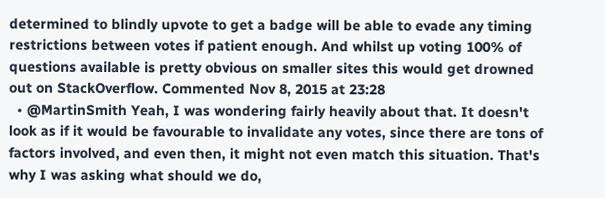determined to blindly upvote to get a badge will be able to evade any timing restrictions between votes if patient enough. And whilst up voting 100% of questions available is pretty obvious on smaller sites this would get drowned out on StackOverflow. Commented Nov 8, 2015 at 23:28
  • @MartinSmith Yeah, I was wondering fairly heavily about that. It doesn't look as if it would be favourable to invalidate any votes, since there are tons of factors involved, and even then, it might not even match this situation. That's why I was asking what should we do,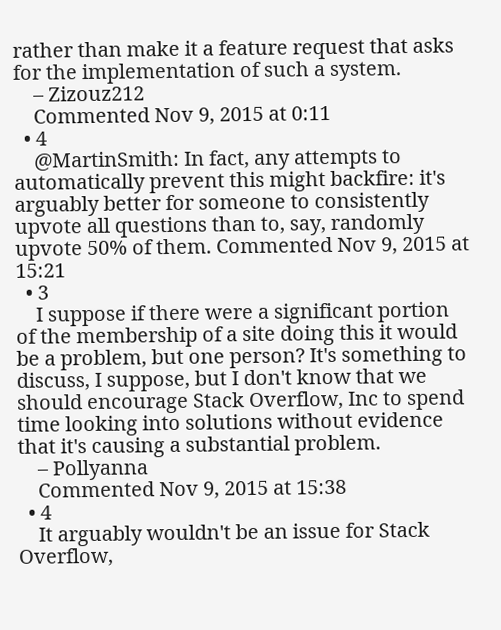rather than make it a feature request that asks for the implementation of such a system.
    – Zizouz212
    Commented Nov 9, 2015 at 0:11
  • 4
    @MartinSmith: In fact, any attempts to automatically prevent this might backfire: it's arguably better for someone to consistently upvote all questions than to, say, randomly upvote 50% of them. Commented Nov 9, 2015 at 15:21
  • 3
    I suppose if there were a significant portion of the membership of a site doing this it would be a problem, but one person? It's something to discuss, I suppose, but I don't know that we should encourage Stack Overflow, Inc to spend time looking into solutions without evidence that it's causing a substantial problem.
    – Pollyanna
    Commented Nov 9, 2015 at 15:38
  • 4
    It arguably wouldn't be an issue for Stack Overflow,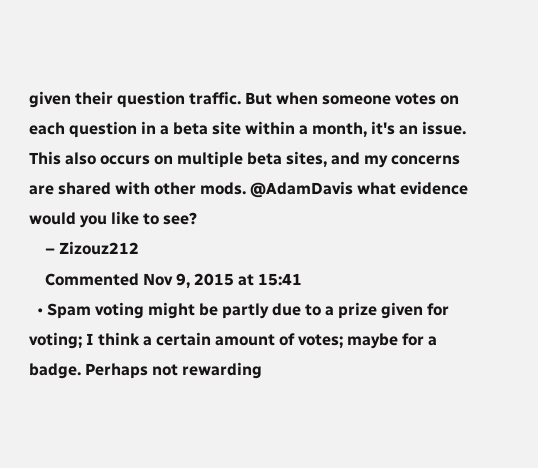given their question traffic. But when someone votes on each question in a beta site within a month, it's an issue. This also occurs on multiple beta sites, and my concerns are shared with other mods. @AdamDavis what evidence would you like to see?
    – Zizouz212
    Commented Nov 9, 2015 at 15:41
  • Spam voting might be partly due to a prize given for voting; I think a certain amount of votes; maybe for a badge. Perhaps not rewarding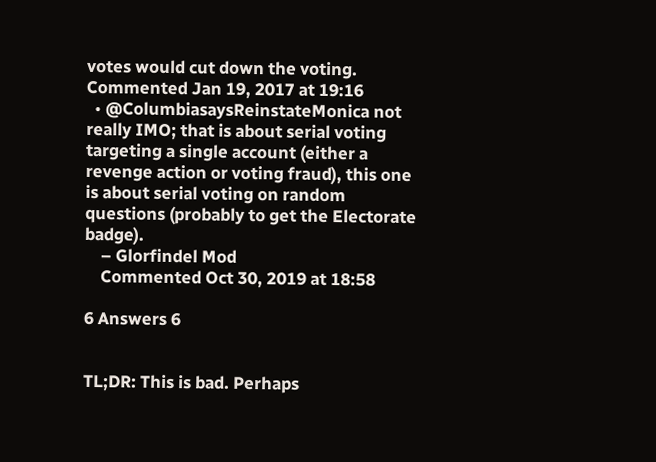votes would cut down the voting. Commented Jan 19, 2017 at 19:16
  • @ColumbiasaysReinstateMonica not really IMO; that is about serial voting targeting a single account (either a revenge action or voting fraud), this one is about serial voting on random questions (probably to get the Electorate badge).
    – Glorfindel Mod
    Commented Oct 30, 2019 at 18:58

6 Answers 6


TL;DR: This is bad. Perhaps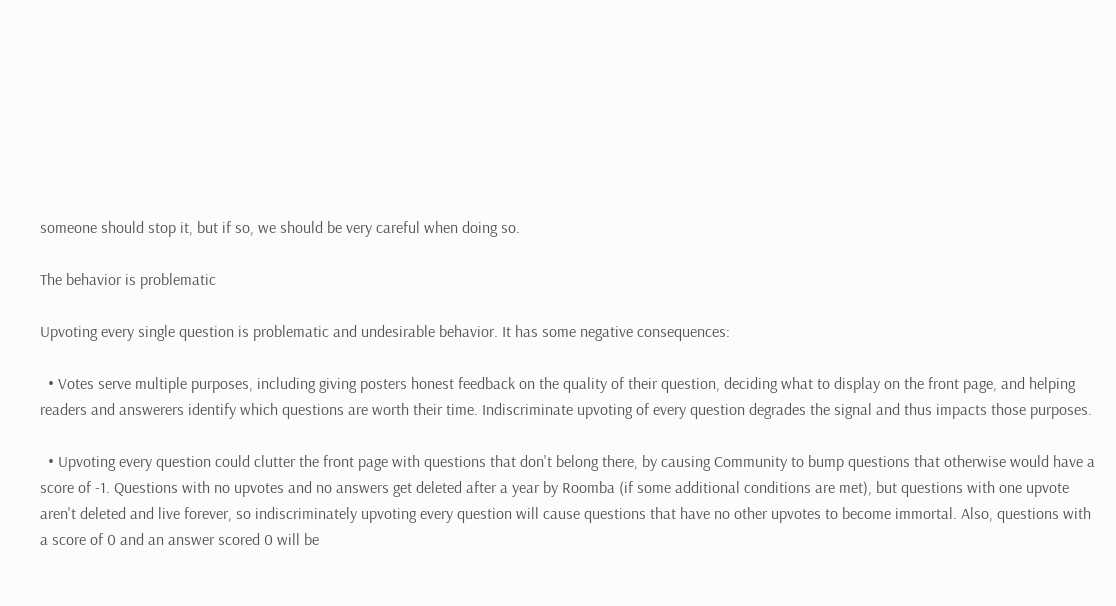someone should stop it, but if so, we should be very careful when doing so.

The behavior is problematic

Upvoting every single question is problematic and undesirable behavior. It has some negative consequences:

  • Votes serve multiple purposes, including giving posters honest feedback on the quality of their question, deciding what to display on the front page, and helping readers and answerers identify which questions are worth their time. Indiscriminate upvoting of every question degrades the signal and thus impacts those purposes.

  • Upvoting every question could clutter the front page with questions that don't belong there, by causing Community to bump questions that otherwise would have a score of -1. Questions with no upvotes and no answers get deleted after a year by Roomba (if some additional conditions are met), but questions with one upvote aren't deleted and live forever, so indiscriminately upvoting every question will cause questions that have no other upvotes to become immortal. Also, questions with a score of 0 and an answer scored 0 will be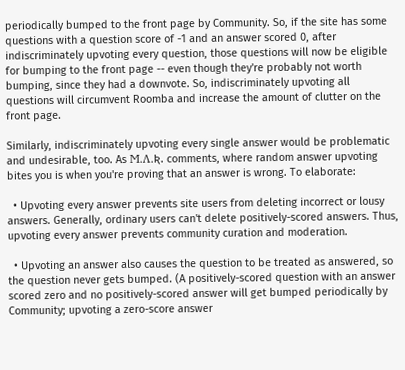periodically bumped to the front page by Community. So, if the site has some questions with a question score of -1 and an answer scored 0, after indiscriminately upvoting every question, those questions will now be eligible for bumping to the front page -- even though they're probably not worth bumping, since they had a downvote. So, indiscriminately upvoting all questions will circumvent Roomba and increase the amount of clutter on the front page.

Similarly, indiscriminately upvoting every single answer would be problematic and undesirable, too. As Ϻ.Λ.Ʀ. comments, where random answer upvoting bites you is when you're proving that an answer is wrong. To elaborate:

  • Upvoting every answer prevents site users from deleting incorrect or lousy answers. Generally, ordinary users can't delete positively-scored answers. Thus, upvoting every answer prevents community curation and moderation.

  • Upvoting an answer also causes the question to be treated as answered, so the question never gets bumped. (A positively-scored question with an answer scored zero and no positively-scored answer will get bumped periodically by Community; upvoting a zero-score answer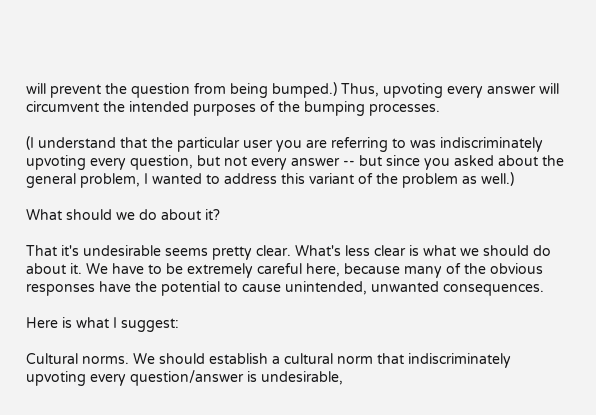will prevent the question from being bumped.) Thus, upvoting every answer will circumvent the intended purposes of the bumping processes.

(I understand that the particular user you are referring to was indiscriminately upvoting every question, but not every answer -- but since you asked about the general problem, I wanted to address this variant of the problem as well.)

What should we do about it?

That it's undesirable seems pretty clear. What's less clear is what we should do about it. We have to be extremely careful here, because many of the obvious responses have the potential to cause unintended, unwanted consequences.

Here is what I suggest:

Cultural norms. We should establish a cultural norm that indiscriminately upvoting every question/answer is undesirable,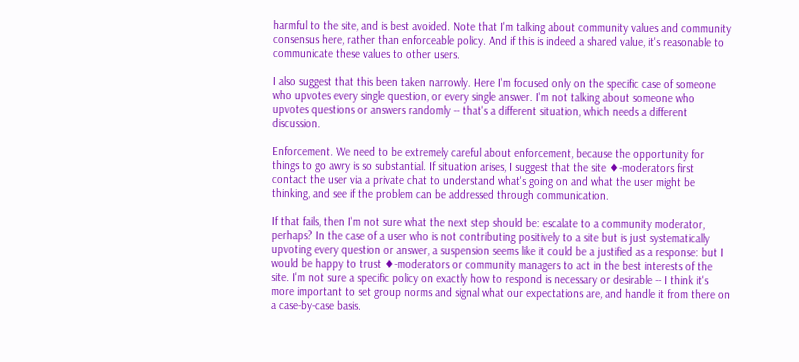harmful to the site, and is best avoided. Note that I'm talking about community values and community consensus here, rather than enforceable policy. And if this is indeed a shared value, it's reasonable to communicate these values to other users.

I also suggest that this been taken narrowly. Here I'm focused only on the specific case of someone who upvotes every single question, or every single answer. I'm not talking about someone who upvotes questions or answers randomly -- that's a different situation, which needs a different discussion.

Enforcement. We need to be extremely careful about enforcement, because the opportunity for things to go awry is so substantial. If situation arises, I suggest that the site ♦-moderators first contact the user via a private chat to understand what's going on and what the user might be thinking, and see if the problem can be addressed through communication.

If that fails, then I'm not sure what the next step should be: escalate to a community moderator, perhaps? In the case of a user who is not contributing positively to a site but is just systematically upvoting every question or answer, a suspension seems like it could be a justified as a response: but I would be happy to trust ♦-moderators or community managers to act in the best interests of the site. I'm not sure a specific policy on exactly how to respond is necessary or desirable -- I think it's more important to set group norms and signal what our expectations are, and handle it from there on a case-by-case basis.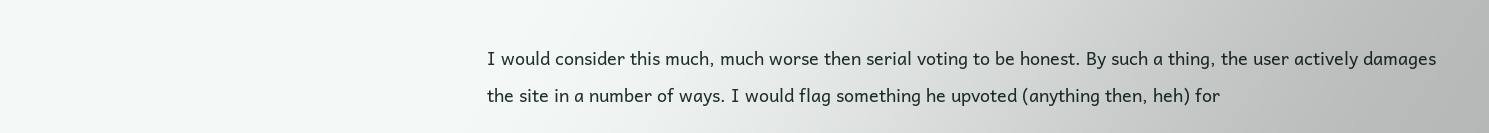I would consider this much, much worse then serial voting to be honest. By such a thing, the user actively damages the site in a number of ways. I would flag something he upvoted (anything then, heh) for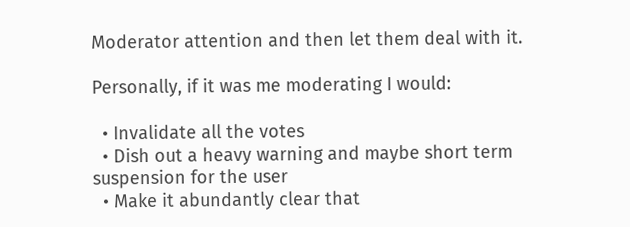Moderator attention and then let them deal with it.

Personally, if it was me moderating I would:

  • Invalidate all the votes
  • Dish out a heavy warning and maybe short term suspension for the user
  • Make it abundantly clear that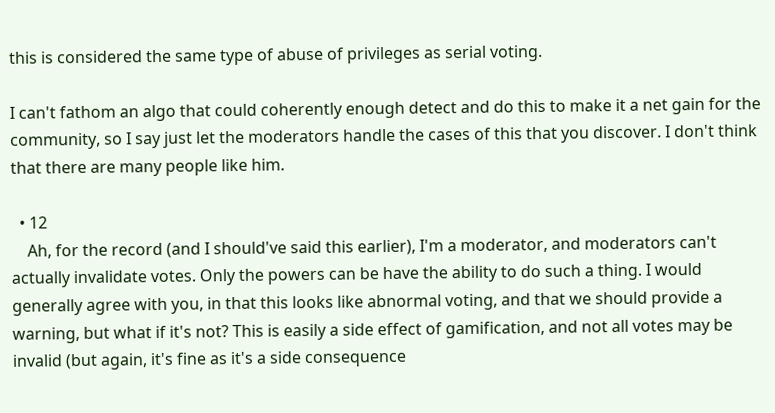this is considered the same type of abuse of privileges as serial voting.

I can't fathom an algo that could coherently enough detect and do this to make it a net gain for the community, so I say just let the moderators handle the cases of this that you discover. I don't think that there are many people like him.

  • 12
    Ah, for the record (and I should've said this earlier), I'm a moderator, and moderators can't actually invalidate votes. Only the powers can be have the ability to do such a thing. I would generally agree with you, in that this looks like abnormal voting, and that we should provide a warning, but what if it's not? This is easily a side effect of gamification, and not all votes may be invalid (but again, it's fine as it's a side consequence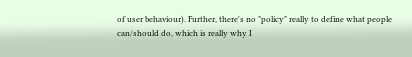of user behaviour). Further, there's no "policy" really to define what people can/should do, which is really why I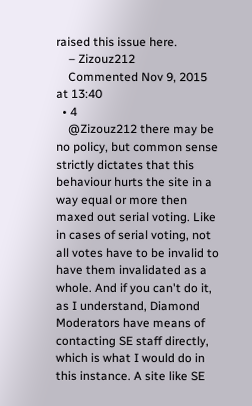raised this issue here.
    – Zizouz212
    Commented Nov 9, 2015 at 13:40
  • 4
    @Zizouz212 there may be no policy, but common sense strictly dictates that this behaviour hurts the site in a way equal or more then maxed out serial voting. Like in cases of serial voting, not all votes have to be invalid to have them invalidated as a whole. And if you can't do it, as I understand, Diamond Moderators have means of contacting SE staff directly, which is what I would do in this instance. A site like SE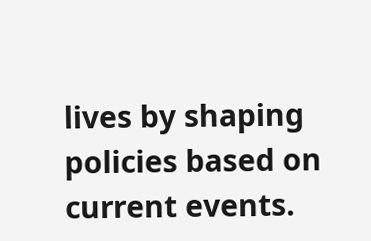lives by shaping policies based on current events.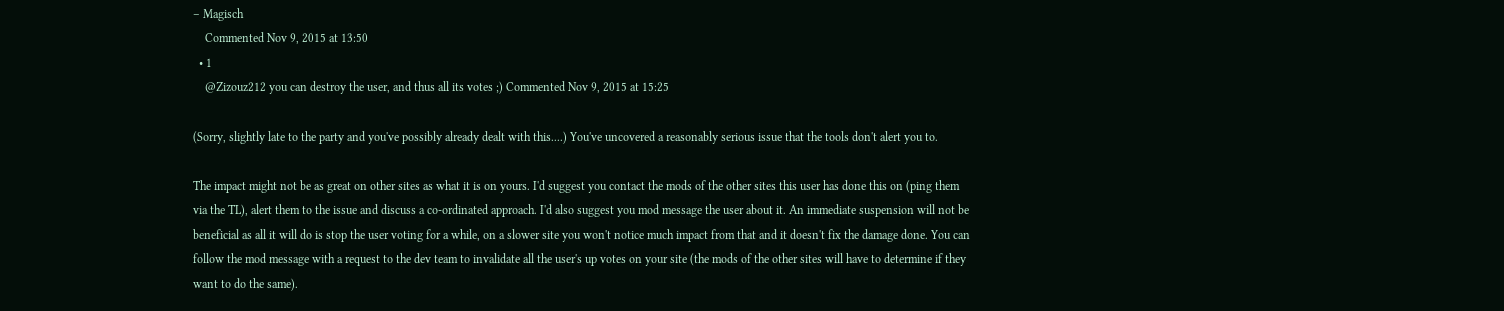– Magisch
    Commented Nov 9, 2015 at 13:50
  • 1
    @Zizouz212 you can destroy the user, and thus all its votes ;) Commented Nov 9, 2015 at 15:25

(Sorry, slightly late to the party and you've possibly already dealt with this....) You've uncovered a reasonably serious issue that the tools don't alert you to.

The impact might not be as great on other sites as what it is on yours. I'd suggest you contact the mods of the other sites this user has done this on (ping them via the TL), alert them to the issue and discuss a co-ordinated approach. I'd also suggest you mod message the user about it. An immediate suspension will not be beneficial as all it will do is stop the user voting for a while, on a slower site you won't notice much impact from that and it doesn't fix the damage done. You can follow the mod message with a request to the dev team to invalidate all the user's up votes on your site (the mods of the other sites will have to determine if they want to do the same).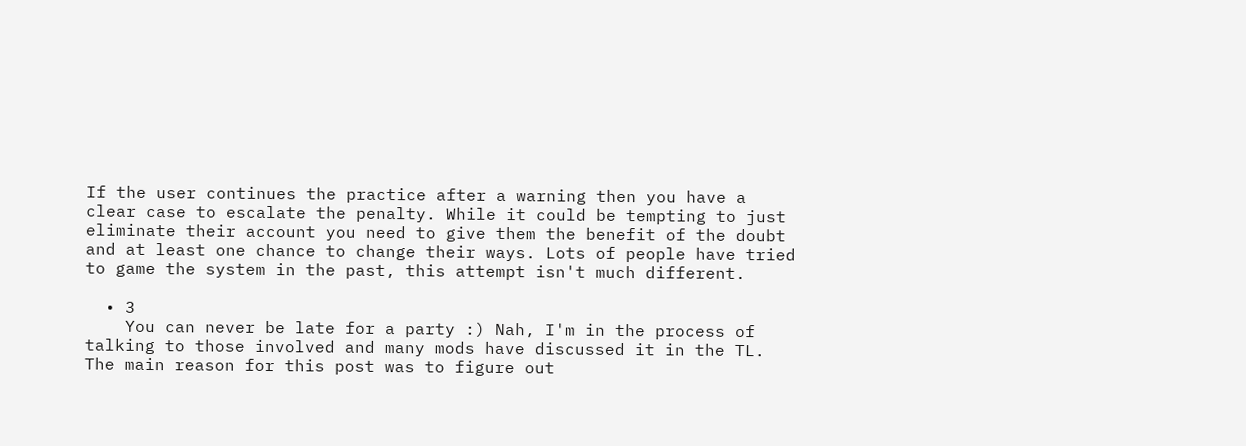If the user continues the practice after a warning then you have a clear case to escalate the penalty. While it could be tempting to just eliminate their account you need to give them the benefit of the doubt and at least one chance to change their ways. Lots of people have tried to game the system in the past, this attempt isn't much different.

  • 3
    You can never be late for a party :) Nah, I'm in the process of talking to those involved and many mods have discussed it in the TL. The main reason for this post was to figure out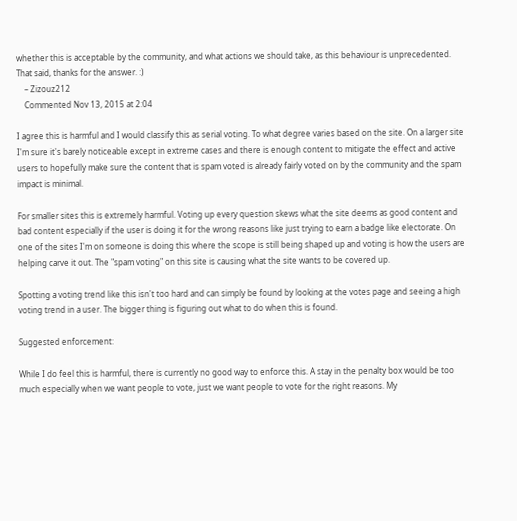whether this is acceptable by the community, and what actions we should take, as this behaviour is unprecedented. That said, thanks for the answer. :)
    – Zizouz212
    Commented Nov 13, 2015 at 2:04

I agree this is harmful and I would classify this as serial voting. To what degree varies based on the site. On a larger site I'm sure it's barely noticeable except in extreme cases and there is enough content to mitigate the effect and active users to hopefully make sure the content that is spam voted is already fairly voted on by the community and the spam impact is minimal.

For smaller sites this is extremely harmful. Voting up every question skews what the site deems as good content and bad content especially if the user is doing it for the wrong reasons like just trying to earn a badge like electorate. On one of the sites I'm on someone is doing this where the scope is still being shaped up and voting is how the users are helping carve it out. The "spam voting" on this site is causing what the site wants to be covered up.

Spotting a voting trend like this isn't too hard and can simply be found by looking at the votes page and seeing a high voting trend in a user. The bigger thing is figuring out what to do when this is found.

Suggested enforcement:

While I do feel this is harmful, there is currently no good way to enforce this. A stay in the penalty box would be too much especially when we want people to vote, just we want people to vote for the right reasons. My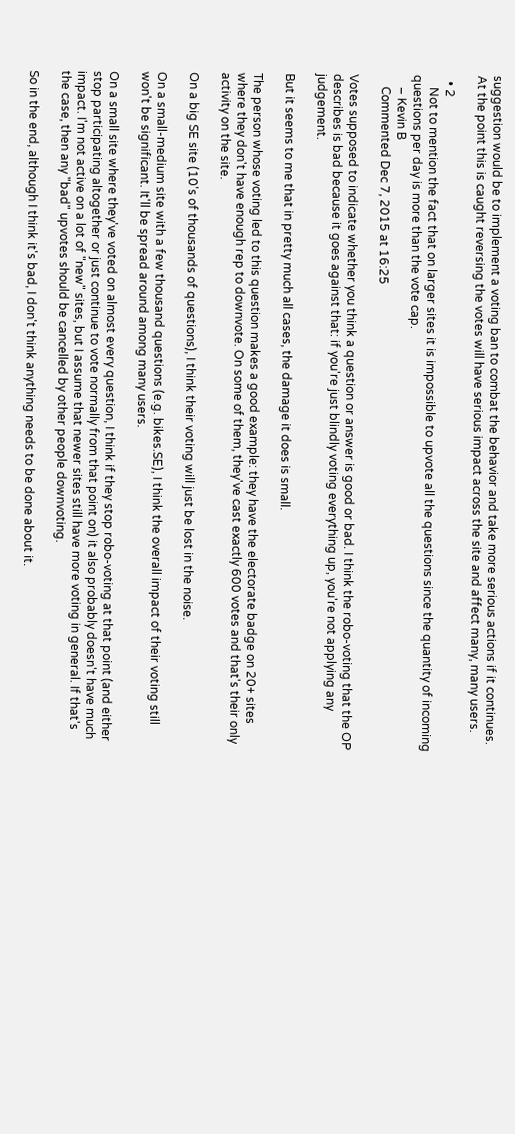suggestion would be to implement a voting ban to combat the behavior and take more serious actions if it continues. At the point this is caught reversing the votes will have serious impact across the site and affect many, many users.

  • 2
    Not to mention the fact that on larger sites it is impossible to upvote all the questions since the quantity of incoming questions per day is more than the vote cap.
    – Kevin B
    Commented Dec 7, 2015 at 16:25

Votes supposed to indicate whether you think a question or answer is good or bad. I think the robo-voting that the OP describes is bad because it goes against that: if you're just blindly voting everything up, you're not applying any judgement.

But it seems to me that in pretty much all cases, the damage it does is small.

The person whose voting led to this question makes a good example: they have the electorate badge on 20+ sites where they don't have enough rep to downvote. On some of them, they've cast exactly 600 votes and that's their only activity on the site.

On a big SE site (10's of thousands of questions), I think their voting will just be lost in the noise.

On a small-medium site with a few thousand questions (e.g. bikes.SE), I think the overall impact of their voting still won't be significant. It'll be spread around among many users.

On a small site where they've voted on almost every question, I think if they stop robo-voting at that point (and either stop participating altogether or just continue to vote normally from that point on) it also probably doesn't have much impact. I'm not active on a lot of "new" sites, but I assume that newer sites still have more voting in general. If that's the case, then any "bad" upvotes should be cancelled by other people downvoting.

So in the end, although I think it's bad, I don't think anything needs to be done about it.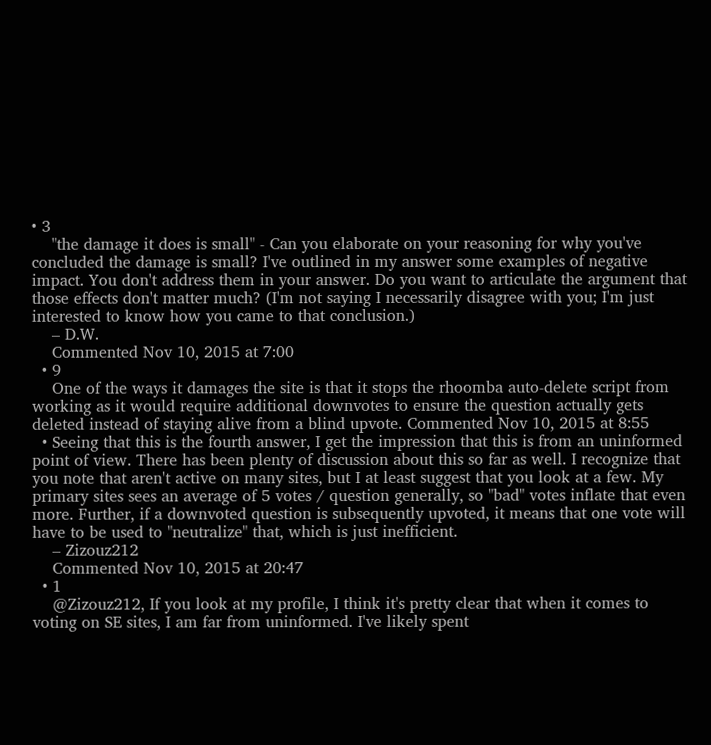• 3
    "the damage it does is small" - Can you elaborate on your reasoning for why you've concluded the damage is small? I've outlined in my answer some examples of negative impact. You don't address them in your answer. Do you want to articulate the argument that those effects don't matter much? (I'm not saying I necessarily disagree with you; I'm just interested to know how you came to that conclusion.)
    – D.W.
    Commented Nov 10, 2015 at 7:00
  • 9
    One of the ways it damages the site is that it stops the rhoomba auto-delete script from working as it would require additional downvotes to ensure the question actually gets deleted instead of staying alive from a blind upvote. Commented Nov 10, 2015 at 8:55
  • Seeing that this is the fourth answer, I get the impression that this is from an uninformed point of view. There has been plenty of discussion about this so far as well. I recognize that you note that aren't active on many sites, but I at least suggest that you look at a few. My primary sites sees an average of 5 votes / question generally, so "bad" votes inflate that even more. Further, if a downvoted question is subsequently upvoted, it means that one vote will have to be used to "neutralize" that, which is just inefficient.
    – Zizouz212
    Commented Nov 10, 2015 at 20:47
  • 1
    @Zizouz212, If you look at my profile, I think it's pretty clear that when it comes to voting on SE sites, I am far from uninformed. I've likely spent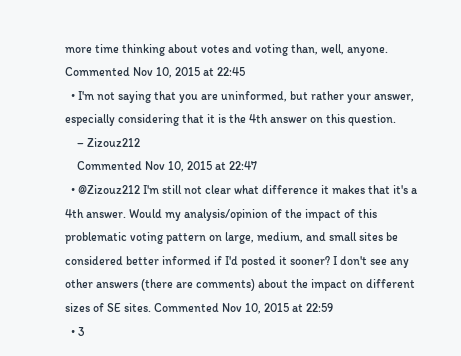more time thinking about votes and voting than, well, anyone. Commented Nov 10, 2015 at 22:45
  • I'm not saying that you are uninformed, but rather your answer, especially considering that it is the 4th answer on this question.
    – Zizouz212
    Commented Nov 10, 2015 at 22:47
  • @Zizouz212 I'm still not clear what difference it makes that it's a 4th answer. Would my analysis/opinion of the impact of this problematic voting pattern on large, medium, and small sites be considered better informed if I'd posted it sooner? I don't see any other answers (there are comments) about the impact on different sizes of SE sites. Commented Nov 10, 2015 at 22:59
  • 3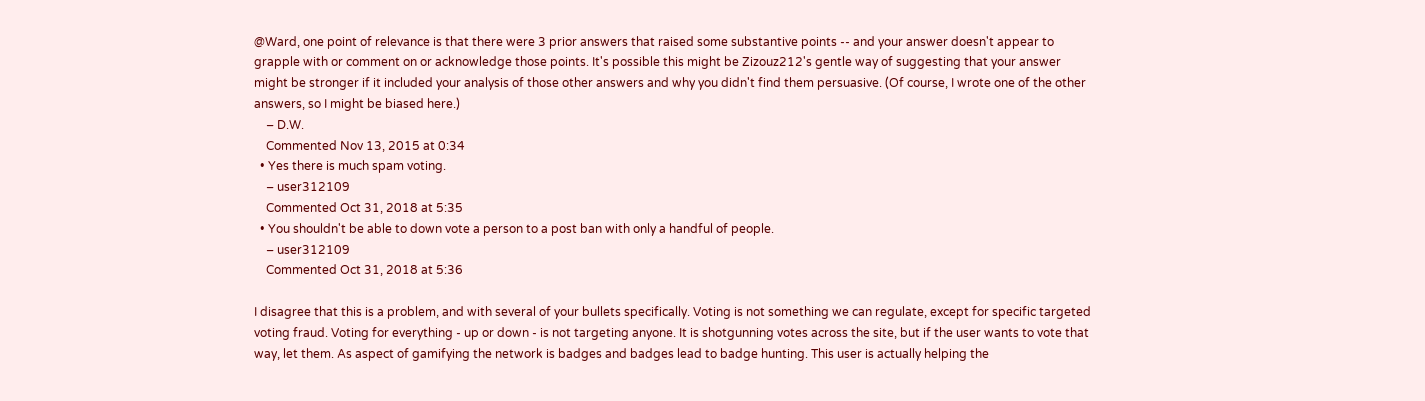@Ward, one point of relevance is that there were 3 prior answers that raised some substantive points -- and your answer doesn't appear to grapple with or comment on or acknowledge those points. It's possible this might be Zizouz212's gentle way of suggesting that your answer might be stronger if it included your analysis of those other answers and why you didn't find them persuasive. (Of course, I wrote one of the other answers, so I might be biased here.)
    – D.W.
    Commented Nov 13, 2015 at 0:34
  • Yes there is much spam voting.
    – user312109
    Commented Oct 31, 2018 at 5:35
  • You shouldn't be able to down vote a person to a post ban with only a handful of people.
    – user312109
    Commented Oct 31, 2018 at 5:36

I disagree that this is a problem, and with several of your bullets specifically. Voting is not something we can regulate, except for specific targeted voting fraud. Voting for everything - up or down - is not targeting anyone. It is shotgunning votes across the site, but if the user wants to vote that way, let them. As aspect of gamifying the network is badges and badges lead to badge hunting. This user is actually helping the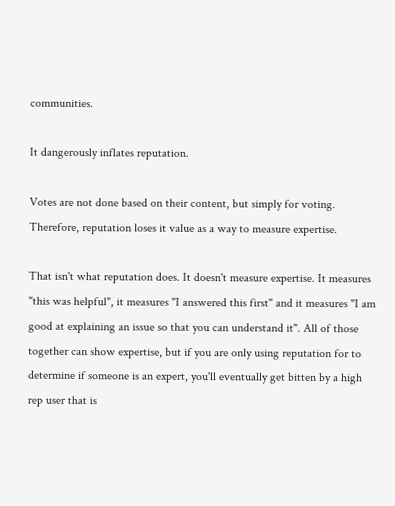communities.

It dangerously inflates reputation.

Votes are not done based on their content, but simply for voting. Therefore, reputation loses it value as a way to measure expertise.

That isn't what reputation does. It doesn't measure expertise. It measures "this was helpful", it measures "I answered this first" and it measures "I am good at explaining an issue so that you can understand it". All of those together can show expertise, but if you are only using reputation for to determine if someone is an expert, you'll eventually get bitten by a high rep user that is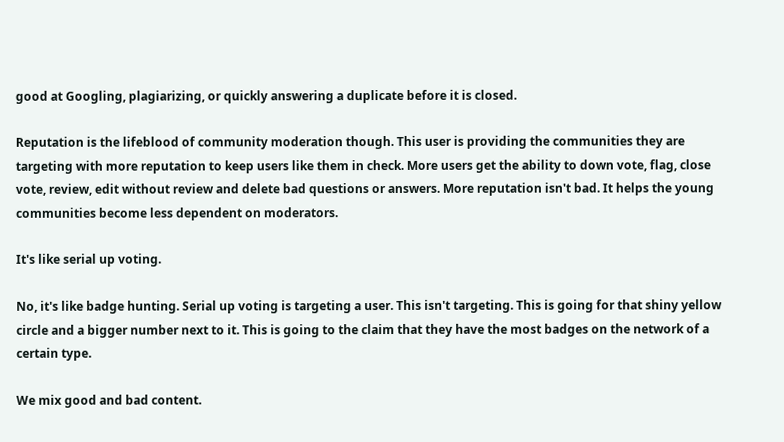good at Googling, plagiarizing, or quickly answering a duplicate before it is closed.

Reputation is the lifeblood of community moderation though. This user is providing the communities they are targeting with more reputation to keep users like them in check. More users get the ability to down vote, flag, close vote, review, edit without review and delete bad questions or answers. More reputation isn't bad. It helps the young communities become less dependent on moderators.

It's like serial up voting.

No, it's like badge hunting. Serial up voting is targeting a user. This isn't targeting. This is going for that shiny yellow circle and a bigger number next to it. This is going to the claim that they have the most badges on the network of a certain type.

We mix good and bad content.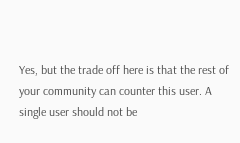Yes, but the trade off here is that the rest of your community can counter this user. A single user should not be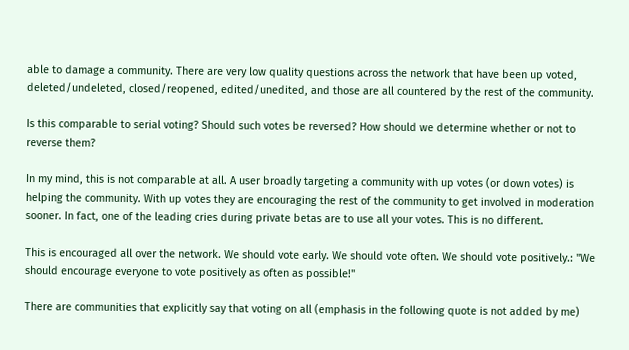able to damage a community. There are very low quality questions across the network that have been up voted, deleted/undeleted, closed/reopened, edited/unedited, and those are all countered by the rest of the community.

Is this comparable to serial voting? Should such votes be reversed? How should we determine whether or not to reverse them?

In my mind, this is not comparable at all. A user broadly targeting a community with up votes (or down votes) is helping the community. With up votes they are encouraging the rest of the community to get involved in moderation sooner. In fact, one of the leading cries during private betas are to use all your votes. This is no different.

This is encouraged all over the network. We should vote early. We should vote often. We should vote positively.: "We should encourage everyone to vote positively as often as possible!"

There are communities that explicitly say that voting on all (emphasis in the following quote is not added by me)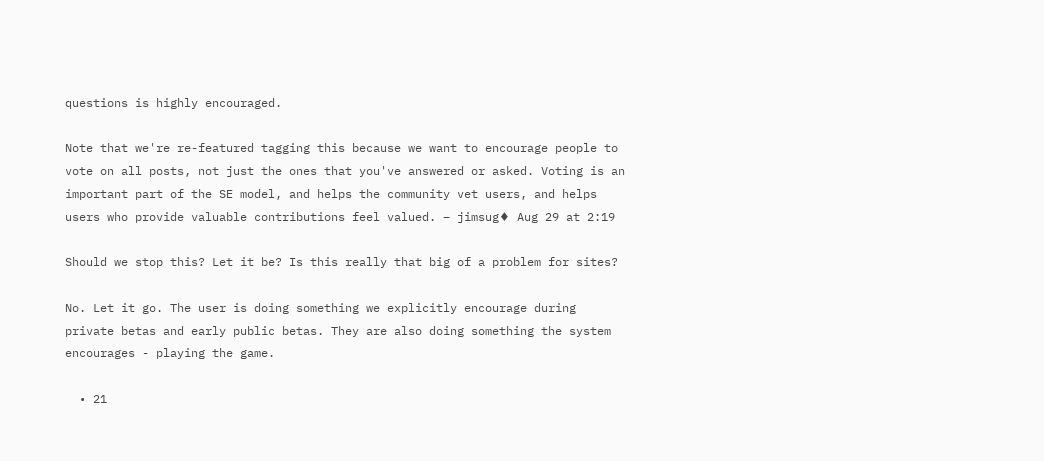questions is highly encouraged.

Note that we're re-featured tagging this because we want to encourage people to vote on all posts, not just the ones that you've answered or asked. Voting is an important part of the SE model, and helps the community vet users, and helps users who provide valuable contributions feel valued. – jimsug♦ Aug 29 at 2:19

Should we stop this? Let it be? Is this really that big of a problem for sites?

No. Let it go. The user is doing something we explicitly encourage during private betas and early public betas. They are also doing something the system encourages - playing the game.

  • 21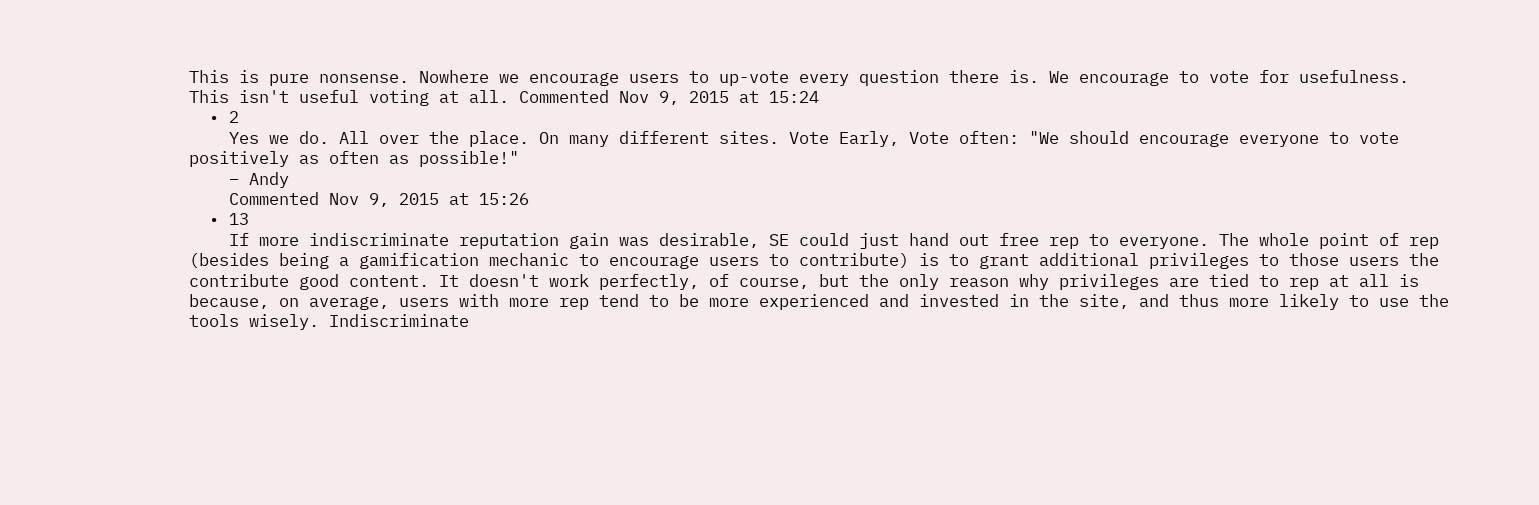This is pure nonsense. Nowhere we encourage users to up-vote every question there is. We encourage to vote for usefulness. This isn't useful voting at all. Commented Nov 9, 2015 at 15:24
  • 2
    Yes we do. All over the place. On many different sites. Vote Early, Vote often: "We should encourage everyone to vote positively as often as possible!"
    – Andy
    Commented Nov 9, 2015 at 15:26
  • 13
    If more indiscriminate reputation gain was desirable, SE could just hand out free rep to everyone. The whole point of rep (besides being a gamification mechanic to encourage users to contribute) is to grant additional privileges to those users the contribute good content. It doesn't work perfectly, of course, but the only reason why privileges are tied to rep at all is because, on average, users with more rep tend to be more experienced and invested in the site, and thus more likely to use the tools wisely. Indiscriminate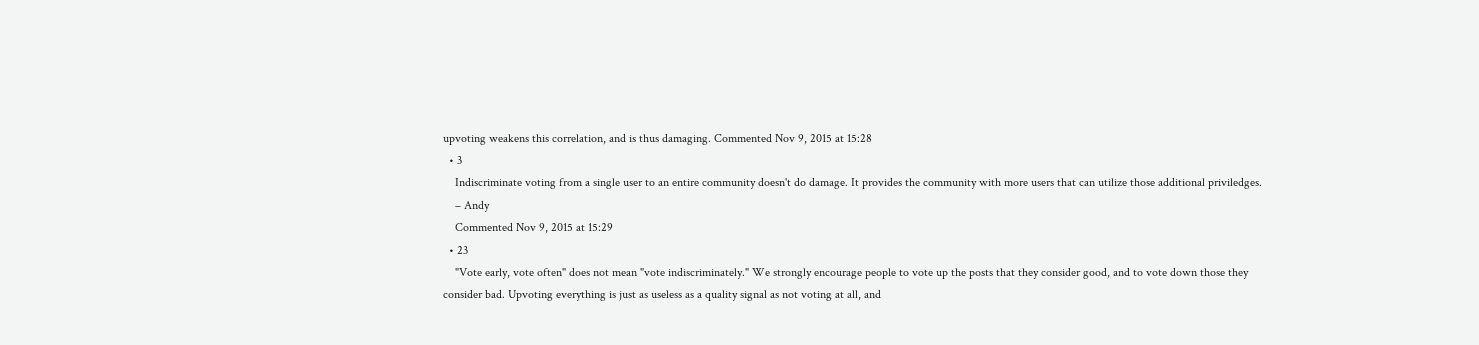upvoting weakens this correlation, and is thus damaging. Commented Nov 9, 2015 at 15:28
  • 3
    Indiscriminate voting from a single user to an entire community doesn't do damage. It provides the community with more users that can utilize those additional priviledges.
    – Andy
    Commented Nov 9, 2015 at 15:29
  • 23
    "Vote early, vote often" does not mean "vote indiscriminately." We strongly encourage people to vote up the posts that they consider good, and to vote down those they consider bad. Upvoting everything is just as useless as a quality signal as not voting at all, and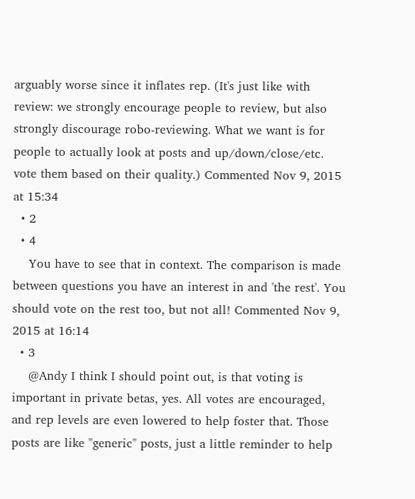arguably worse since it inflates rep. (It's just like with review: we strongly encourage people to review, but also strongly discourage robo-reviewing. What we want is for people to actually look at posts and up/down/close/etc. vote them based on their quality.) Commented Nov 9, 2015 at 15:34
  • 2
  • 4
    You have to see that in context. The comparison is made between questions you have an interest in and 'the rest'. You should vote on the rest too, but not all! Commented Nov 9, 2015 at 16:14
  • 3
    @Andy I think I should point out, is that voting is important in private betas, yes. All votes are encouraged, and rep levels are even lowered to help foster that. Those posts are like "generic" posts, just a little reminder to help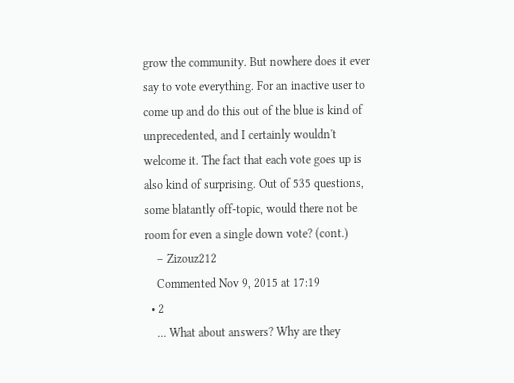grow the community. But nowhere does it ever say to vote everything. For an inactive user to come up and do this out of the blue is kind of unprecedented, and I certainly wouldn't welcome it. The fact that each vote goes up is also kind of surprising. Out of 535 questions, some blatantly off-topic, would there not be room for even a single down vote? (cont.)
    – Zizouz212
    Commented Nov 9, 2015 at 17:19
  • 2
    ... What about answers? Why are they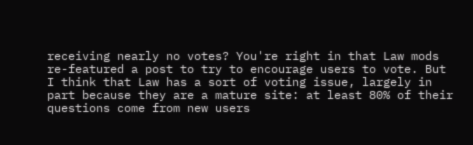receiving nearly no votes? You're right in that Law mods re-featured a post to try to encourage users to vote. But I think that Law has a sort of voting issue, largely in part because they are a mature site: at least 80% of their questions come from new users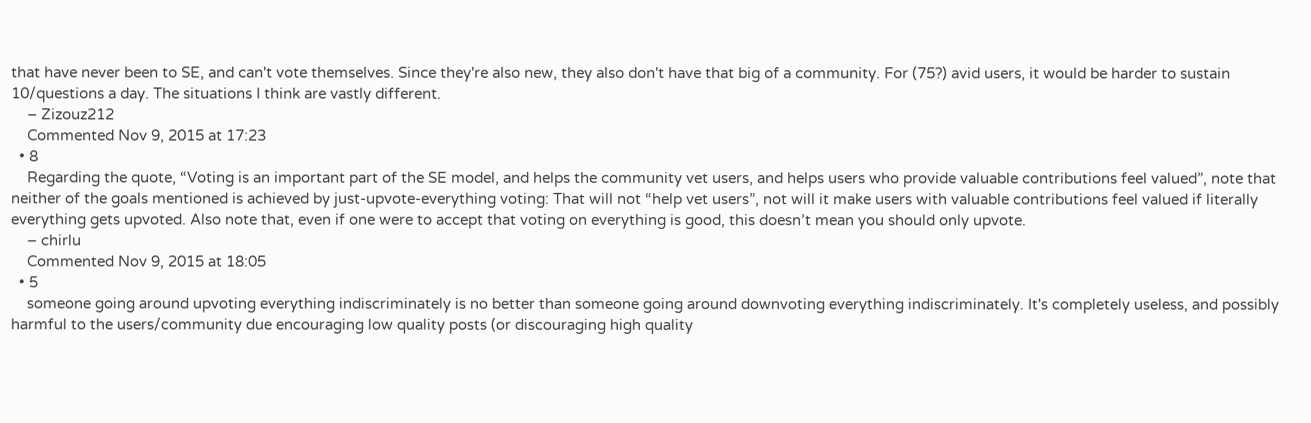that have never been to SE, and can't vote themselves. Since they're also new, they also don't have that big of a community. For (75?) avid users, it would be harder to sustain 10/questions a day. The situations I think are vastly different.
    – Zizouz212
    Commented Nov 9, 2015 at 17:23
  • 8
    Regarding the quote, “Voting is an important part of the SE model, and helps the community vet users, and helps users who provide valuable contributions feel valued”, note that neither of the goals mentioned is achieved by just-upvote-everything voting: That will not “help vet users”, not will it make users with valuable contributions feel valued if literally everything gets upvoted. Also note that, even if one were to accept that voting on everything is good, this doesn’t mean you should only upvote.
    – chirlu
    Commented Nov 9, 2015 at 18:05
  • 5
    someone going around upvoting everything indiscriminately is no better than someone going around downvoting everything indiscriminately. It's completely useless, and possibly harmful to the users/community due encouraging low quality posts (or discouraging high quality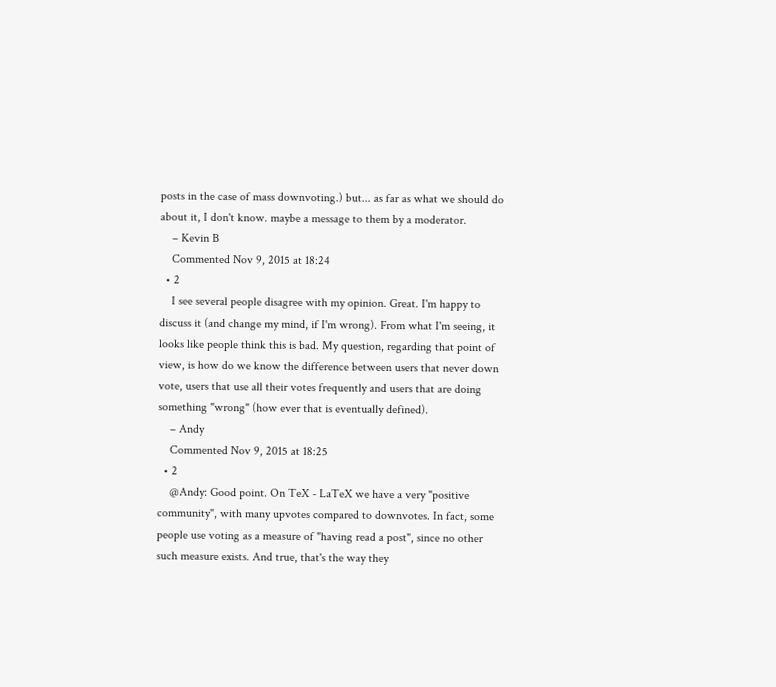posts in the case of mass downvoting.) but... as far as what we should do about it, I don't know. maybe a message to them by a moderator.
    – Kevin B
    Commented Nov 9, 2015 at 18:24
  • 2
    I see several people disagree with my opinion. Great. I'm happy to discuss it (and change my mind, if I'm wrong). From what I'm seeing, it looks like people think this is bad. My question, regarding that point of view, is how do we know the difference between users that never down vote, users that use all their votes frequently and users that are doing something "wrong" (how ever that is eventually defined).
    – Andy
    Commented Nov 9, 2015 at 18:25
  • 2
    @Andy: Good point. On TeX - LaTeX we have a very "positive community", with many upvotes compared to downvotes. In fact, some people use voting as a measure of "having read a post", since no other such measure exists. And true, that's the way they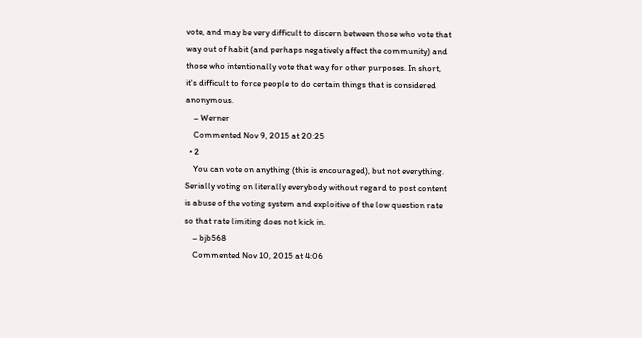vote, and may be very difficult to discern between those who vote that way out of habit (and perhaps negatively affect the community) and those who intentionally vote that way for other purposes. In short, it's difficult to force people to do certain things that is considered anonymous.
    – Werner
    Commented Nov 9, 2015 at 20:25
  • 2
    You can vote on anything (this is encouraged), but not everything. Serially voting on literally everybody without regard to post content is abuse of the voting system and exploitive of the low question rate so that rate limiting does not kick in.
    – bjb568
    Commented Nov 10, 2015 at 4:06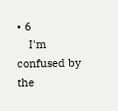• 6
    I'm confused by the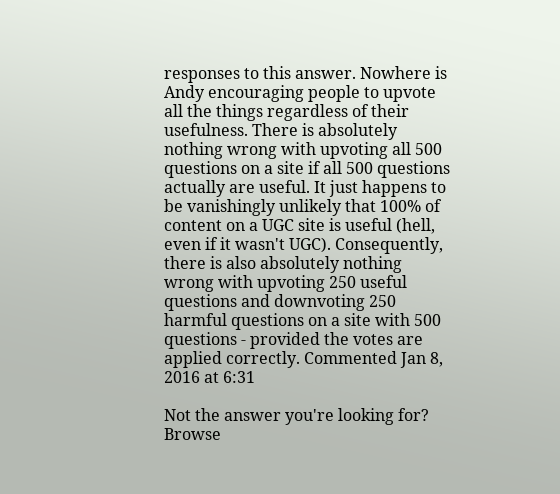responses to this answer. Nowhere is Andy encouraging people to upvote all the things regardless of their usefulness. There is absolutely nothing wrong with upvoting all 500 questions on a site if all 500 questions actually are useful. It just happens to be vanishingly unlikely that 100% of content on a UGC site is useful (hell, even if it wasn't UGC). Consequently, there is also absolutely nothing wrong with upvoting 250 useful questions and downvoting 250 harmful questions on a site with 500 questions - provided the votes are applied correctly. Commented Jan 8, 2016 at 6:31

Not the answer you're looking for? Browse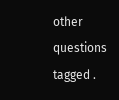other questions tagged .